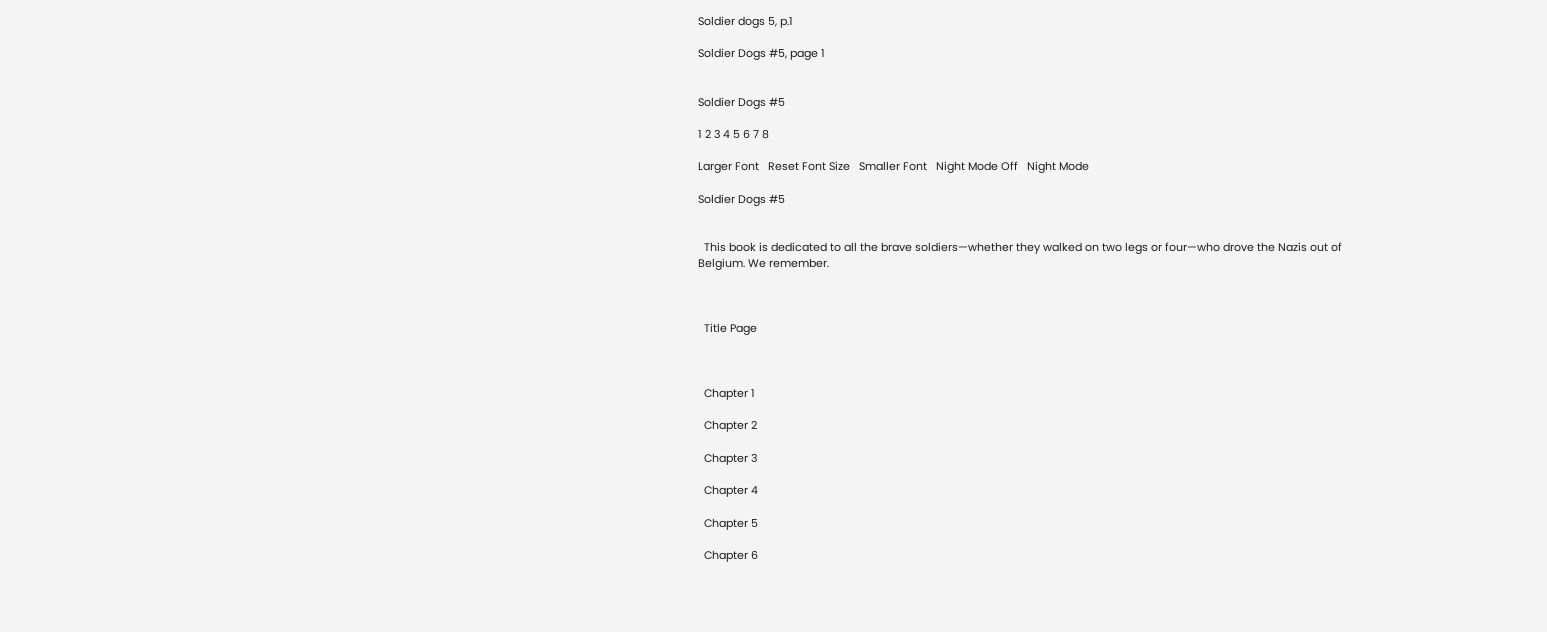Soldier dogs 5, p.1

Soldier Dogs #5, page 1


Soldier Dogs #5

1 2 3 4 5 6 7 8

Larger Font   Reset Font Size   Smaller Font   Night Mode Off   Night Mode

Soldier Dogs #5


  This book is dedicated to all the brave soldiers—whether they walked on two legs or four—who drove the Nazis out of Belgium. We remember.



  Title Page



  Chapter 1

  Chapter 2

  Chapter 3

  Chapter 4

  Chapter 5

  Chapter 6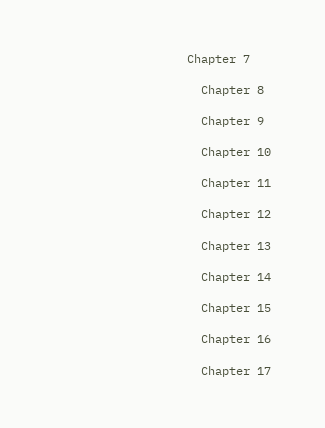Chapter 7

  Chapter 8

  Chapter 9

  Chapter 10

  Chapter 11

  Chapter 12

  Chapter 13

  Chapter 14

  Chapter 15

  Chapter 16

  Chapter 17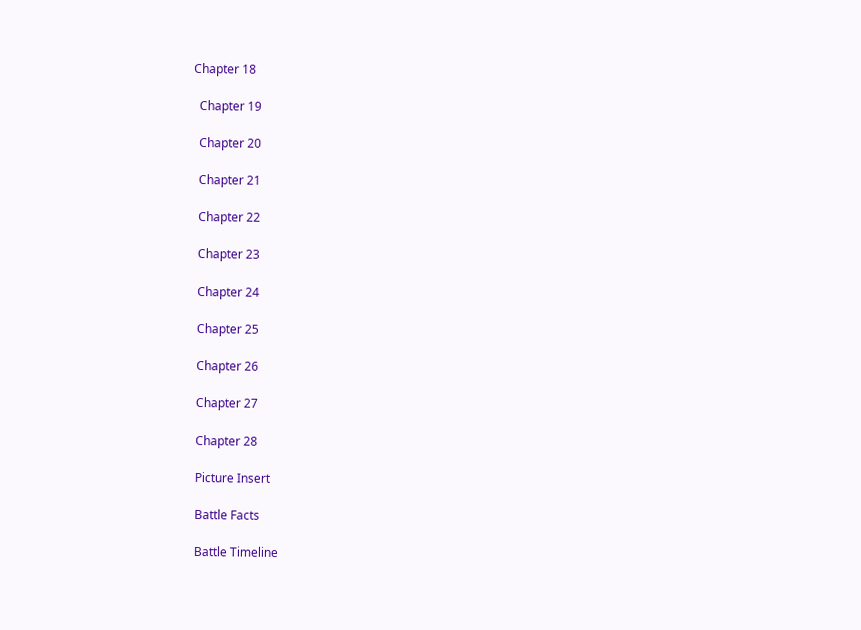Chapter 18

  Chapter 19

  Chapter 20

  Chapter 21

  Chapter 22

  Chapter 23

  Chapter 24

  Chapter 25

  Chapter 26

  Chapter 27

  Chapter 28

  Picture Insert

  Battle Facts

  Battle Timeline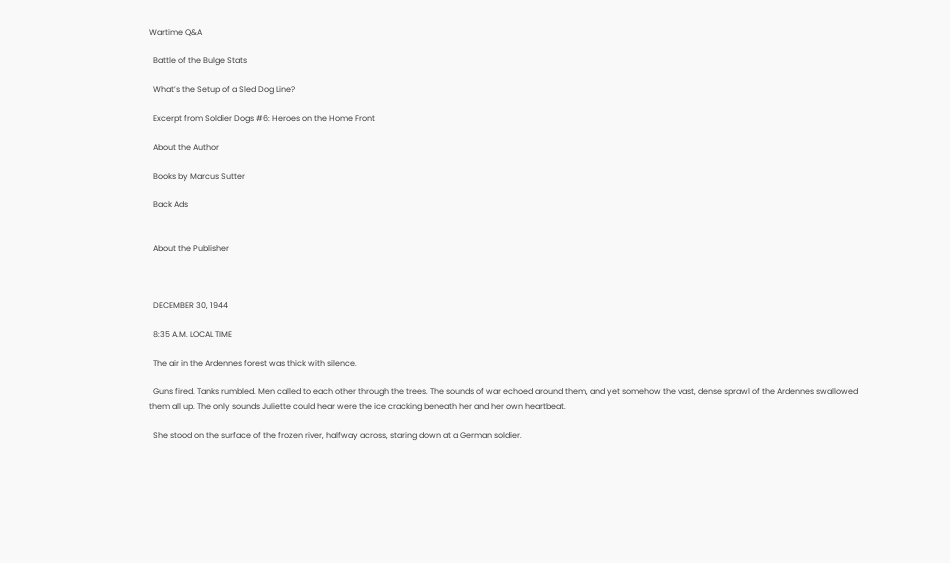Wartime Q&A

  Battle of the Bulge Stats

  What’s the Setup of a Sled Dog Line?

  Excerpt from Soldier Dogs #6: Heroes on the Home Front

  About the Author

  Books by Marcus Sutter

  Back Ads


  About the Publisher



  DECEMBER 30, 1944

  8:35 A.M. LOCAL TIME

  The air in the Ardennes forest was thick with silence.

  Guns fired. Tanks rumbled. Men called to each other through the trees. The sounds of war echoed around them, and yet somehow the vast, dense sprawl of the Ardennes swallowed them all up. The only sounds Juliette could hear were the ice cracking beneath her and her own heartbeat.

  She stood on the surface of the frozen river, halfway across, staring down at a German soldier.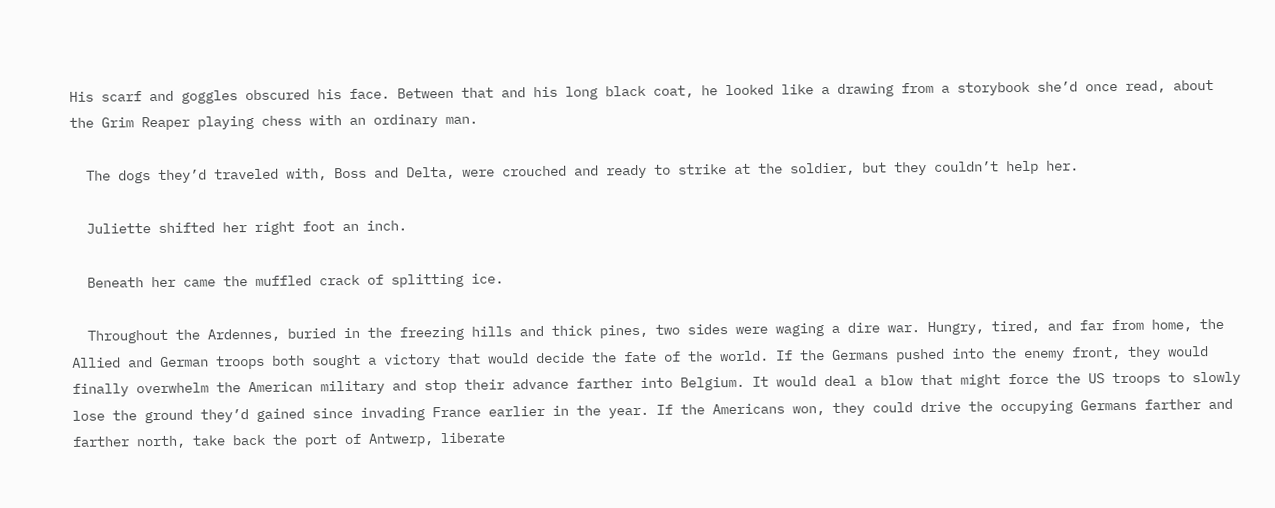His scarf and goggles obscured his face. Between that and his long black coat, he looked like a drawing from a storybook she’d once read, about the Grim Reaper playing chess with an ordinary man.

  The dogs they’d traveled with, Boss and Delta, were crouched and ready to strike at the soldier, but they couldn’t help her.

  Juliette shifted her right foot an inch.

  Beneath her came the muffled crack of splitting ice.

  Throughout the Ardennes, buried in the freezing hills and thick pines, two sides were waging a dire war. Hungry, tired, and far from home, the Allied and German troops both sought a victory that would decide the fate of the world. If the Germans pushed into the enemy front, they would finally overwhelm the American military and stop their advance farther into Belgium. It would deal a blow that might force the US troops to slowly lose the ground they’d gained since invading France earlier in the year. If the Americans won, they could drive the occupying Germans farther and farther north, take back the port of Antwerp, liberate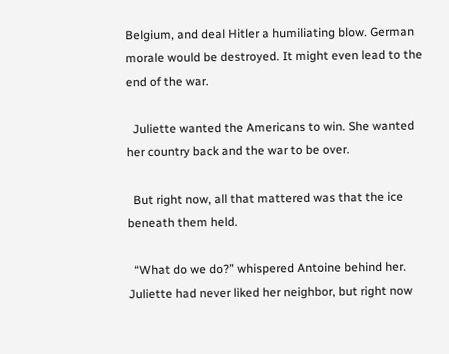Belgium, and deal Hitler a humiliating blow. German morale would be destroyed. It might even lead to the end of the war.

  Juliette wanted the Americans to win. She wanted her country back and the war to be over.

  But right now, all that mattered was that the ice beneath them held.

  “What do we do?” whispered Antoine behind her. Juliette had never liked her neighbor, but right now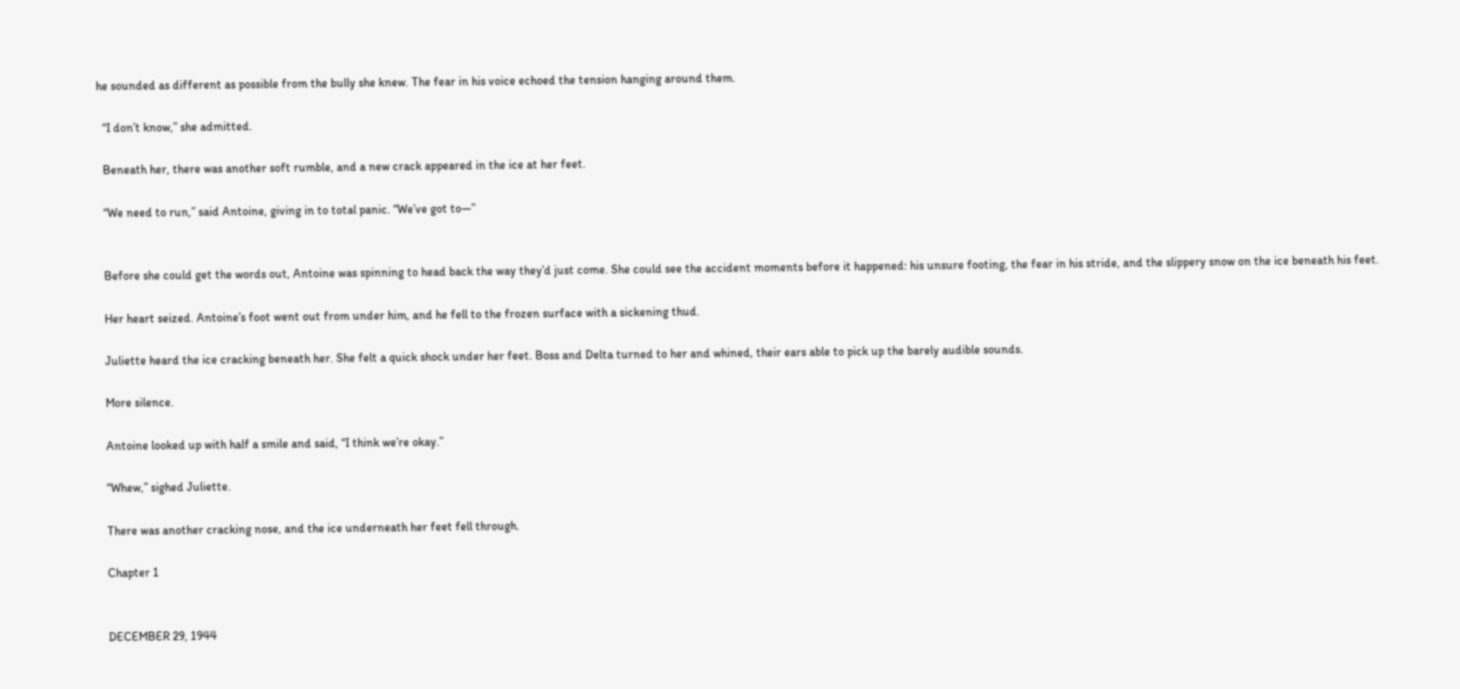he sounded as different as possible from the bully she knew. The fear in his voice echoed the tension hanging around them.

  “I don’t know,” she admitted.

  Beneath her, there was another soft rumble, and a new crack appeared in the ice at her feet.

  “We need to run,” said Antoine, giving in to total panic. “We’ve got to—”


  Before she could get the words out, Antoine was spinning to head back the way they’d just come. She could see the accident moments before it happened: his unsure footing, the fear in his stride, and the slippery snow on the ice beneath his feet.

  Her heart seized. Antoine’s foot went out from under him, and he fell to the frozen surface with a sickening thud.

  Juliette heard the ice cracking beneath her. She felt a quick shock under her feet. Boss and Delta turned to her and whined, their ears able to pick up the barely audible sounds.

  More silence.

  Antoine looked up with half a smile and said, “I think we’re okay.”

  “Whew,” sighed Juliette.

  There was another cracking nose, and the ice underneath her feet fell through.

  Chapter 1


  DECEMBER 29, 1944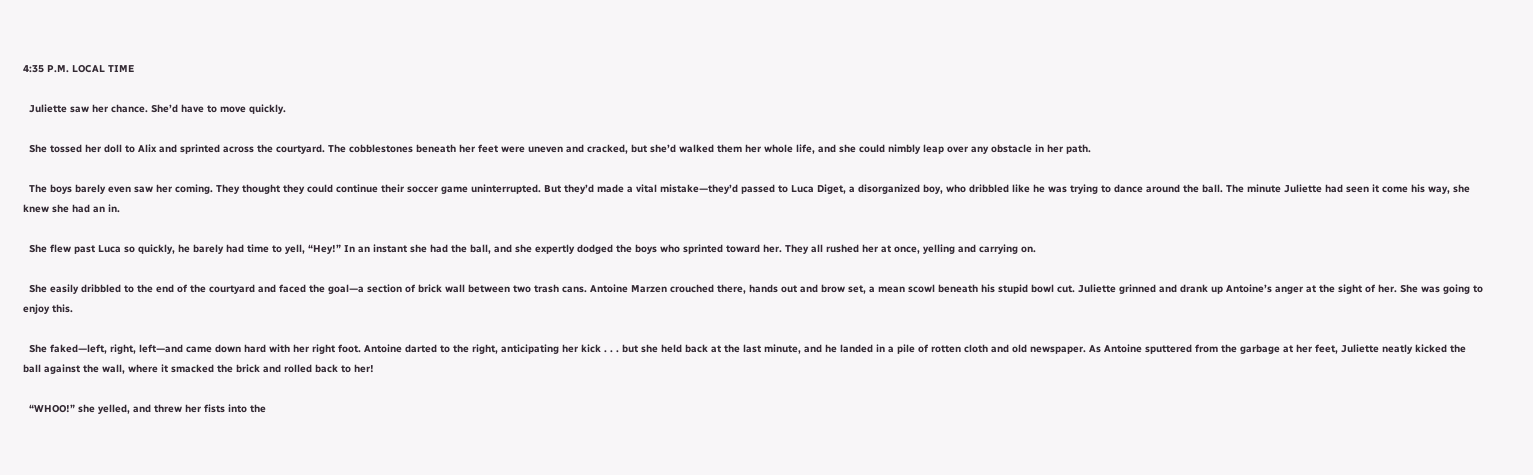4:35 P.M. LOCAL TIME

  Juliette saw her chance. She’d have to move quickly.

  She tossed her doll to Alix and sprinted across the courtyard. The cobblestones beneath her feet were uneven and cracked, but she’d walked them her whole life, and she could nimbly leap over any obstacle in her path.

  The boys barely even saw her coming. They thought they could continue their soccer game uninterrupted. But they’d made a vital mistake—they’d passed to Luca Diget, a disorganized boy, who dribbled like he was trying to dance around the ball. The minute Juliette had seen it come his way, she knew she had an in.

  She flew past Luca so quickly, he barely had time to yell, “Hey!” In an instant she had the ball, and she expertly dodged the boys who sprinted toward her. They all rushed her at once, yelling and carrying on.

  She easily dribbled to the end of the courtyard and faced the goal—a section of brick wall between two trash cans. Antoine Marzen crouched there, hands out and brow set, a mean scowl beneath his stupid bowl cut. Juliette grinned and drank up Antoine’s anger at the sight of her. She was going to enjoy this.

  She faked—left, right, left—and came down hard with her right foot. Antoine darted to the right, anticipating her kick . . . but she held back at the last minute, and he landed in a pile of rotten cloth and old newspaper. As Antoine sputtered from the garbage at her feet, Juliette neatly kicked the ball against the wall, where it smacked the brick and rolled back to her!

  “WHOO!” she yelled, and threw her fists into the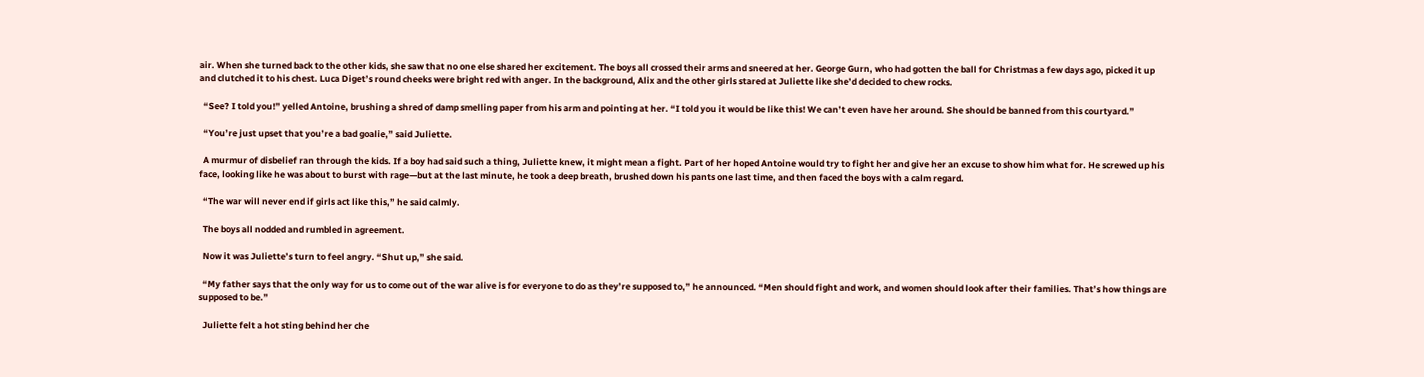air. When she turned back to the other kids, she saw that no one else shared her excitement. The boys all crossed their arms and sneered at her. George Gurn, who had gotten the ball for Christmas a few days ago, picked it up and clutched it to his chest. Luca Diget’s round cheeks were bright red with anger. In the background, Alix and the other girls stared at Juliette like she’d decided to chew rocks.

  “See? I told you!” yelled Antoine, brushing a shred of damp smelling paper from his arm and pointing at her. “I told you it would be like this! We can’t even have her around. She should be banned from this courtyard.”

  “You’re just upset that you’re a bad goalie,” said Juliette.

  A murmur of disbelief ran through the kids. If a boy had said such a thing, Juliette knew, it might mean a fight. Part of her hoped Antoine would try to fight her and give her an excuse to show him what for. He screwed up his face, looking like he was about to burst with rage—but at the last minute, he took a deep breath, brushed down his pants one last time, and then faced the boys with a calm regard.

  “The war will never end if girls act like this,” he said calmly.

  The boys all nodded and rumbled in agreement.

  Now it was Juliette’s turn to feel angry. “Shut up,” she said.

  “My father says that the only way for us to come out of the war alive is for everyone to do as they’re supposed to,” he announced. “Men should fight and work, and women should look after their families. That’s how things are supposed to be.”

  Juliette felt a hot sting behind her che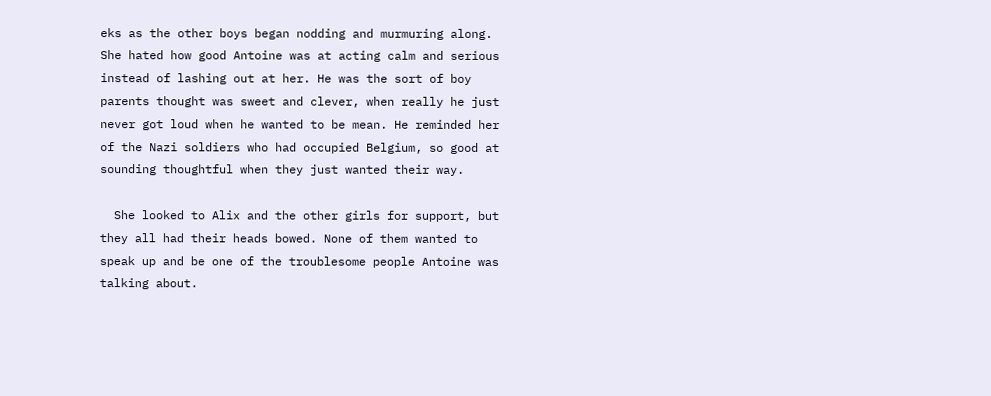eks as the other boys began nodding and murmuring along. She hated how good Antoine was at acting calm and serious instead of lashing out at her. He was the sort of boy parents thought was sweet and clever, when really he just never got loud when he wanted to be mean. He reminded her of the Nazi soldiers who had occupied Belgium, so good at sounding thoughtful when they just wanted their way.

  She looked to Alix and the other girls for support, but they all had their heads bowed. None of them wanted to speak up and be one of the troublesome people Antoine was talking about.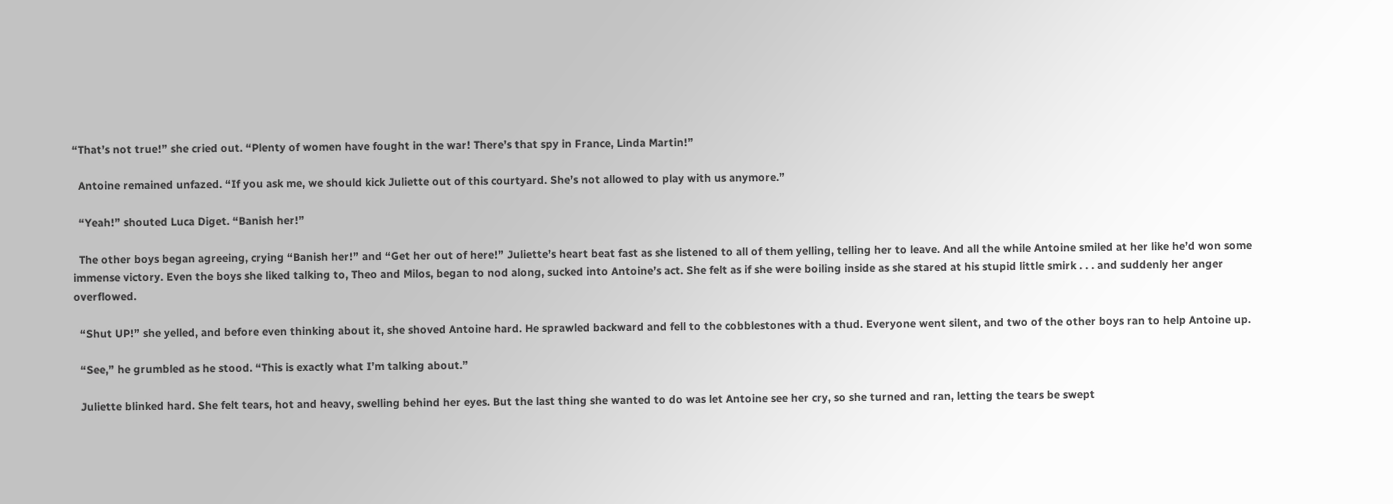“That’s not true!” she cried out. “Plenty of women have fought in the war! There’s that spy in France, Linda Martin!”

  Antoine remained unfazed. “If you ask me, we should kick Juliette out of this courtyard. She’s not allowed to play with us anymore.”

  “Yeah!” shouted Luca Diget. “Banish her!”

  The other boys began agreeing, crying “Banish her!” and “Get her out of here!” Juliette’s heart beat fast as she listened to all of them yelling, telling her to leave. And all the while Antoine smiled at her like he’d won some immense victory. Even the boys she liked talking to, Theo and Milos, began to nod along, sucked into Antoine’s act. She felt as if she were boiling inside as she stared at his stupid little smirk . . . and suddenly her anger overflowed.

  “Shut UP!” she yelled, and before even thinking about it, she shoved Antoine hard. He sprawled backward and fell to the cobblestones with a thud. Everyone went silent, and two of the other boys ran to help Antoine up.

  “See,” he grumbled as he stood. “This is exactly what I’m talking about.”

  Juliette blinked hard. She felt tears, hot and heavy, swelling behind her eyes. But the last thing she wanted to do was let Antoine see her cry, so she turned and ran, letting the tears be swept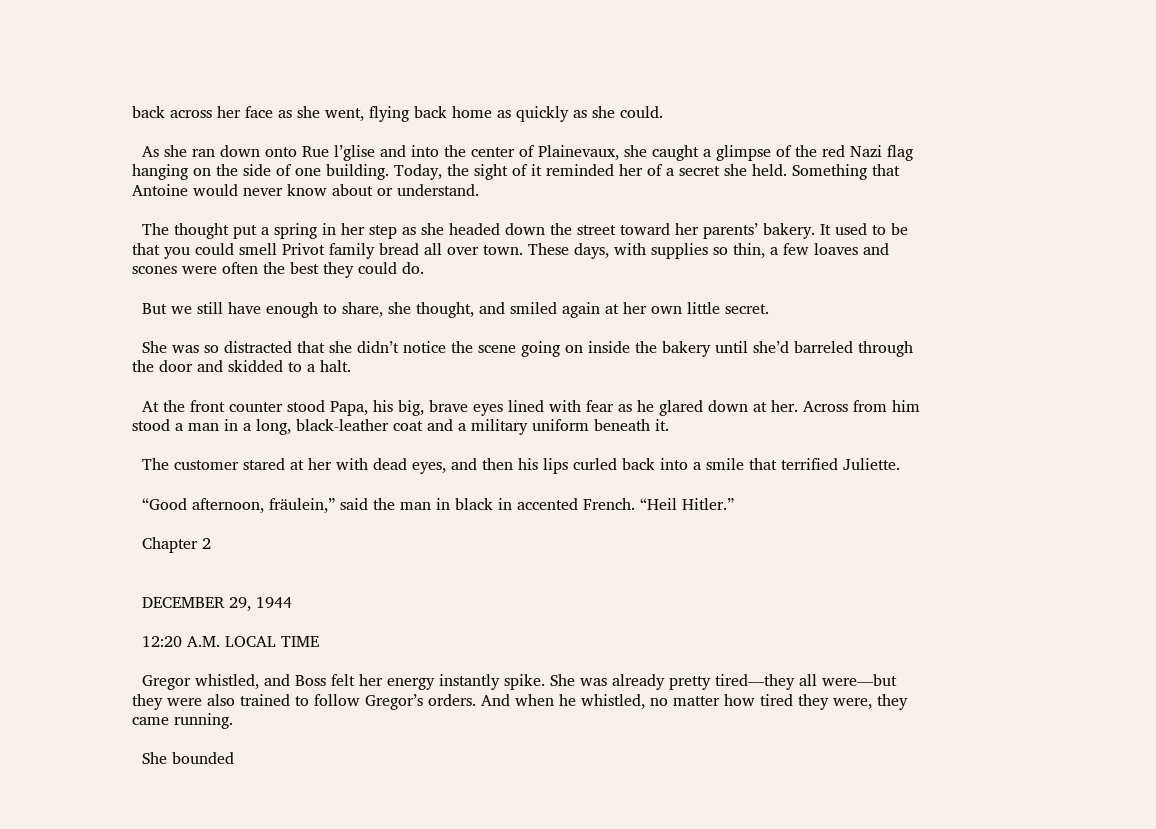back across her face as she went, flying back home as quickly as she could.

  As she ran down onto Rue l’glise and into the center of Plainevaux, she caught a glimpse of the red Nazi flag hanging on the side of one building. Today, the sight of it reminded her of a secret she held. Something that Antoine would never know about or understand.

  The thought put a spring in her step as she headed down the street toward her parents’ bakery. It used to be that you could smell Privot family bread all over town. These days, with supplies so thin, a few loaves and scones were often the best they could do.

  But we still have enough to share, she thought, and smiled again at her own little secret.

  She was so distracted that she didn’t notice the scene going on inside the bakery until she’d barreled through the door and skidded to a halt.

  At the front counter stood Papa, his big, brave eyes lined with fear as he glared down at her. Across from him stood a man in a long, black-leather coat and a military uniform beneath it.

  The customer stared at her with dead eyes, and then his lips curled back into a smile that terrified Juliette.

  “Good afternoon, fräulein,” said the man in black in accented French. “Heil Hitler.”

  Chapter 2


  DECEMBER 29, 1944

  12:20 A.M. LOCAL TIME

  Gregor whistled, and Boss felt her energy instantly spike. She was already pretty tired—they all were—but they were also trained to follow Gregor’s orders. And when he whistled, no matter how tired they were, they came running.

  She bounded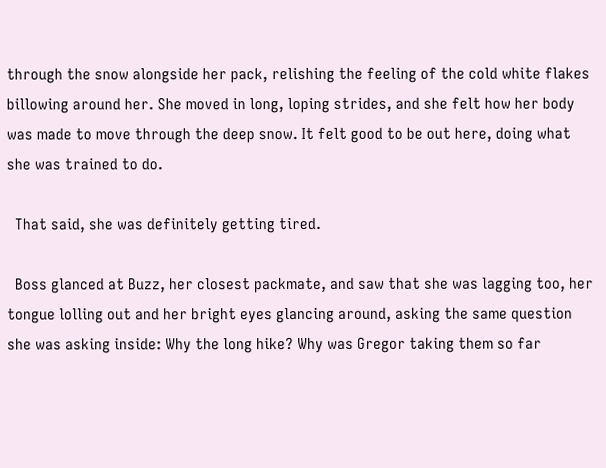through the snow alongside her pack, relishing the feeling of the cold white flakes billowing around her. She moved in long, loping strides, and she felt how her body was made to move through the deep snow. It felt good to be out here, doing what she was trained to do.

  That said, she was definitely getting tired.

  Boss glanced at Buzz, her closest packmate, and saw that she was lagging too, her tongue lolling out and her bright eyes glancing around, asking the same question she was asking inside: Why the long hike? Why was Gregor taking them so far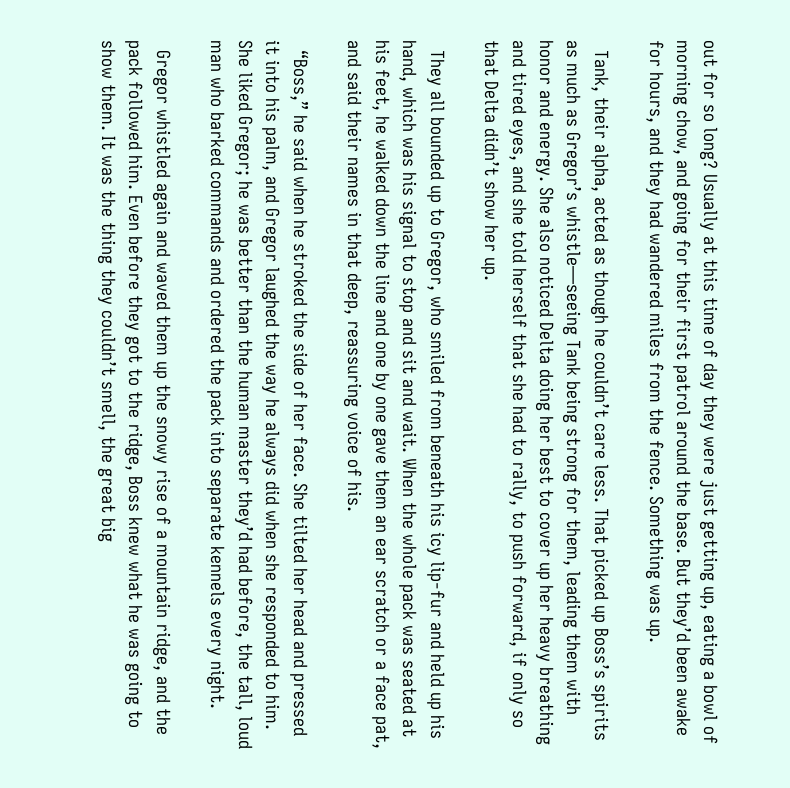out for so long? Usually at this time of day they were just getting up, eating a bowl of morning chow, and going for their first patrol around the base. But they’d been awake for hours, and they had wandered miles from the fence. Something was up.

  Tank, their alpha, acted as though he couldn’t care less. That picked up Boss’s spirits as much as Gregor’s whistle—seeing Tank being strong for them, leading them with honor and energy. She also noticed Delta doing her best to cover up her heavy breathing and tired eyes, and she told herself that she had to rally, to push forward, if only so that Delta didn’t show her up.

  They all bounded up to Gregor, who smiled from beneath his icy lip-fur and held up his hand, which was his signal to stop and sit and wait. When the whole pack was seated at his feet, he walked down the line and one by one gave them an ear scratch or a face pat, and said their names in that deep, reassuring voice of his.

  “Boss,” he said when he stroked the side of her face. She tilted her head and pressed it into his palm, and Gregor laughed the way he always did when she responded to him. She liked Gregor; he was better than the human master they’d had before, the tall, loud man who barked commands and ordered the pack into separate kennels every night.

  Gregor whistled again and waved them up the snowy rise of a mountain ridge, and the pack followed him. Even before they got to the ridge, Boss knew what he was going to show them. It was the thing they couldn’t smell, the great big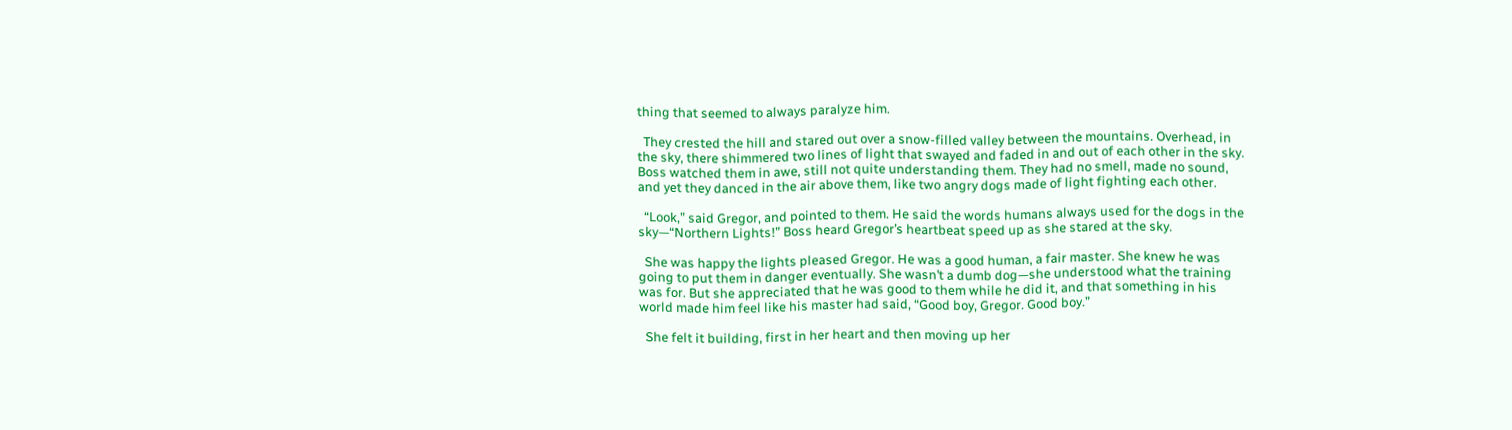thing that seemed to always paralyze him.

  They crested the hill and stared out over a snow-filled valley between the mountains. Overhead, in the sky, there shimmered two lines of light that swayed and faded in and out of each other in the sky. Boss watched them in awe, still not quite understanding them. They had no smell, made no sound, and yet they danced in the air above them, like two angry dogs made of light fighting each other.

  “Look,” said Gregor, and pointed to them. He said the words humans always used for the dogs in the sky—“Northern Lights!” Boss heard Gregor’s heartbeat speed up as she stared at the sky.

  She was happy the lights pleased Gregor. He was a good human, a fair master. She knew he was going to put them in danger eventually. She wasn’t a dumb dog—she understood what the training was for. But she appreciated that he was good to them while he did it, and that something in his world made him feel like his master had said, “Good boy, Gregor. Good boy.”

  She felt it building, first in her heart and then moving up her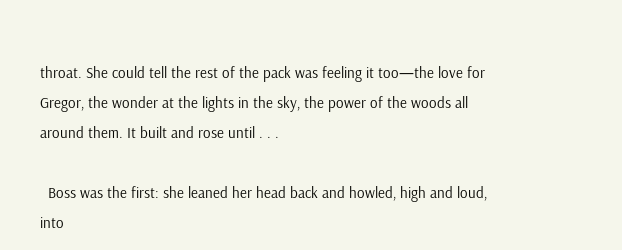throat. She could tell the rest of the pack was feeling it too—the love for Gregor, the wonder at the lights in the sky, the power of the woods all around them. It built and rose until . . .

  Boss was the first: she leaned her head back and howled, high and loud, into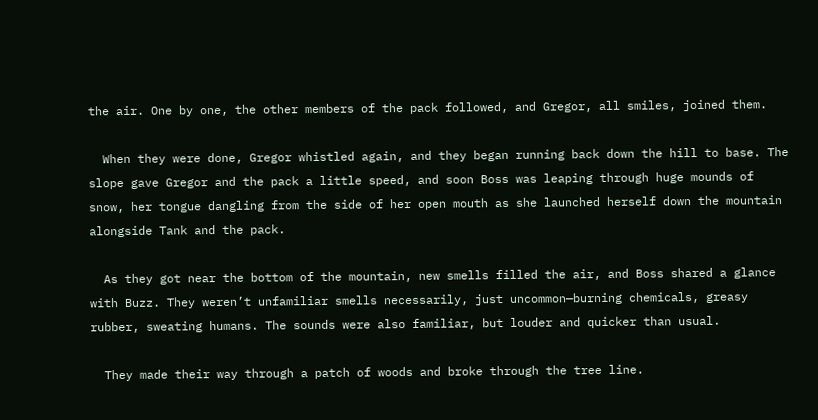the air. One by one, the other members of the pack followed, and Gregor, all smiles, joined them.

  When they were done, Gregor whistled again, and they began running back down the hill to base. The slope gave Gregor and the pack a little speed, and soon Boss was leaping through huge mounds of snow, her tongue dangling from the side of her open mouth as she launched herself down the mountain alongside Tank and the pack.

  As they got near the bottom of the mountain, new smells filled the air, and Boss shared a glance with Buzz. They weren’t unfamiliar smells necessarily, just uncommon—burning chemicals, greasy rubber, sweating humans. The sounds were also familiar, but louder and quicker than usual.

  They made their way through a patch of woods and broke through the tree line.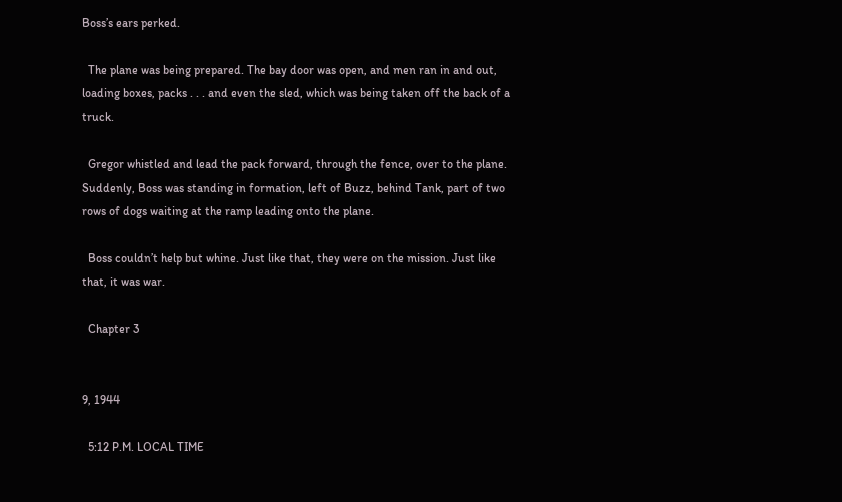Boss’s ears perked.

  The plane was being prepared. The bay door was open, and men ran in and out, loading boxes, packs . . . and even the sled, which was being taken off the back of a truck.

  Gregor whistled and lead the pack forward, through the fence, over to the plane. Suddenly, Boss was standing in formation, left of Buzz, behind Tank, part of two rows of dogs waiting at the ramp leading onto the plane.

  Boss couldn’t help but whine. Just like that, they were on the mission. Just like that, it was war.

  Chapter 3


9, 1944

  5:12 P.M. LOCAL TIME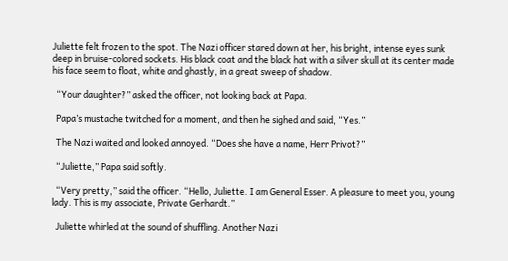Juliette felt frozen to the spot. The Nazi officer stared down at her, his bright, intense eyes sunk deep in bruise-colored sockets. His black coat and the black hat with a silver skull at its center made his face seem to float, white and ghastly, in a great sweep of shadow.

  “Your daughter?” asked the officer, not looking back at Papa.

  Papa’s mustache twitched for a moment, and then he sighed and said, “Yes.”

  The Nazi waited and looked annoyed. “Does she have a name, Herr Privot?”

  “Juliette,” Papa said softly.

  “Very pretty,” said the officer. “Hello, Juliette. I am General Esser. A pleasure to meet you, young lady. This is my associate, Private Gerhardt.”

  Juliette whirled at the sound of shuffling. Another Nazi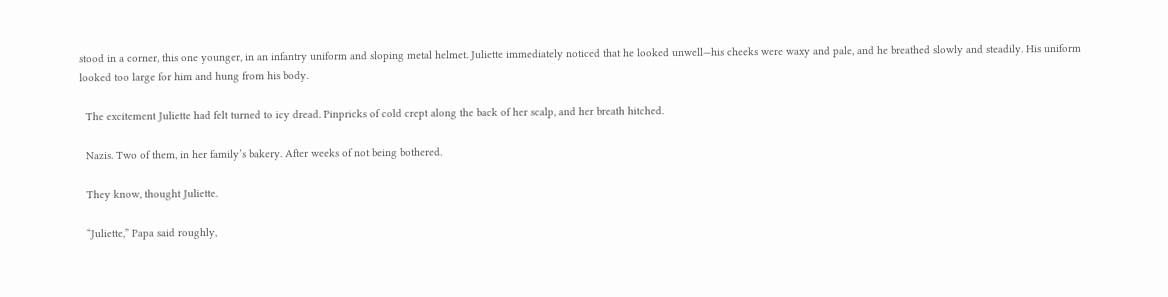stood in a corner, this one younger, in an infantry uniform and sloping metal helmet. Juliette immediately noticed that he looked unwell—his cheeks were waxy and pale, and he breathed slowly and steadily. His uniform looked too large for him and hung from his body.

  The excitement Juliette had felt turned to icy dread. Pinpricks of cold crept along the back of her scalp, and her breath hitched.

  Nazis. Two of them, in her family’s bakery. After weeks of not being bothered.

  They know, thought Juliette.

  “Juliette,” Papa said roughly,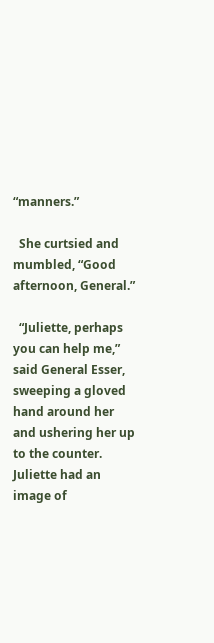“manners.”

  She curtsied and mumbled, “Good afternoon, General.”

  “Juliette, perhaps you can help me,” said General Esser, sweeping a gloved hand around her and ushering her up to the counter. Juliette had an image of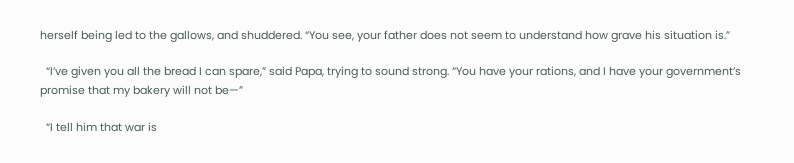herself being led to the gallows, and shuddered. “You see, your father does not seem to understand how grave his situation is.”

  “I’ve given you all the bread I can spare,” said Papa, trying to sound strong. “You have your rations, and I have your government’s promise that my bakery will not be—”

  “I tell him that war is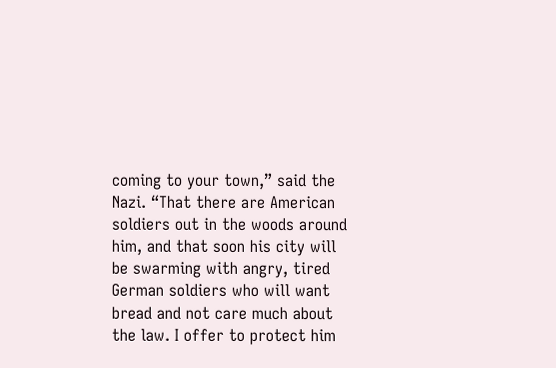coming to your town,” said the Nazi. “That there are American soldiers out in the woods around him, and that soon his city will be swarming with angry, tired German soldiers who will want bread and not care much about the law. I offer to protect him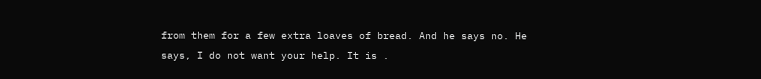from them for a few extra loaves of bread. And he says no. He says, I do not want your help. It is .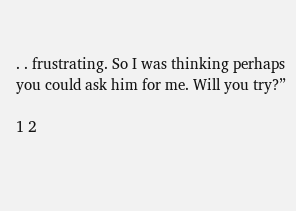. . frustrating. So I was thinking perhaps you could ask him for me. Will you try?”

1 2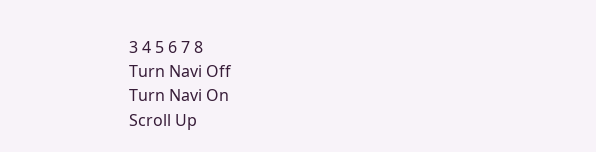3 4 5 6 7 8
Turn Navi Off
Turn Navi On
Scroll Up